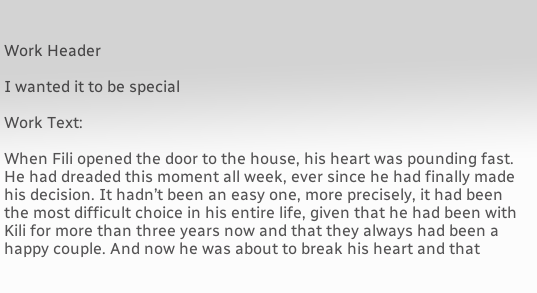Work Header

I wanted it to be special

Work Text:

When Fili opened the door to the house, his heart was pounding fast. He had dreaded this moment all week, ever since he had finally made his decision. It hadn’t been an easy one, more precisely, it had been the most difficult choice in his entire life, given that he had been with Kili for more than three years now and that they always had been a happy couple. And now he was about to break his heart and that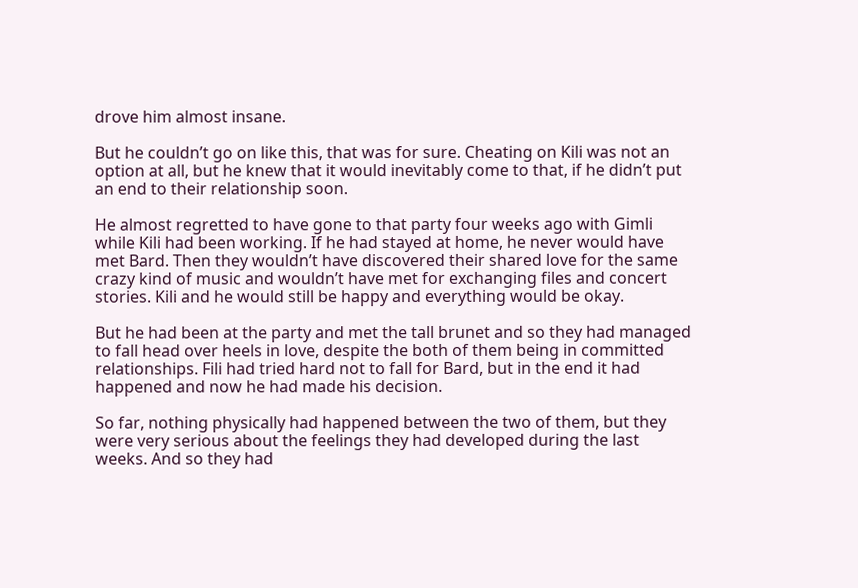drove him almost insane.

But he couldn’t go on like this, that was for sure. Cheating on Kili was not an option at all, but he knew that it would inevitably come to that, if he didn’t put an end to their relationship soon.

He almost regretted to have gone to that party four weeks ago with Gimli while Kili had been working. If he had stayed at home, he never would have met Bard. Then they wouldn’t have discovered their shared love for the same crazy kind of music and wouldn’t have met for exchanging files and concert stories. Kili and he would still be happy and everything would be okay.

But he had been at the party and met the tall brunet and so they had managed to fall head over heels in love, despite the both of them being in committed relationships. Fili had tried hard not to fall for Bard, but in the end it had happened and now he had made his decision.

So far, nothing physically had happened between the two of them, but they were very serious about the feelings they had developed during the last weeks. And so they had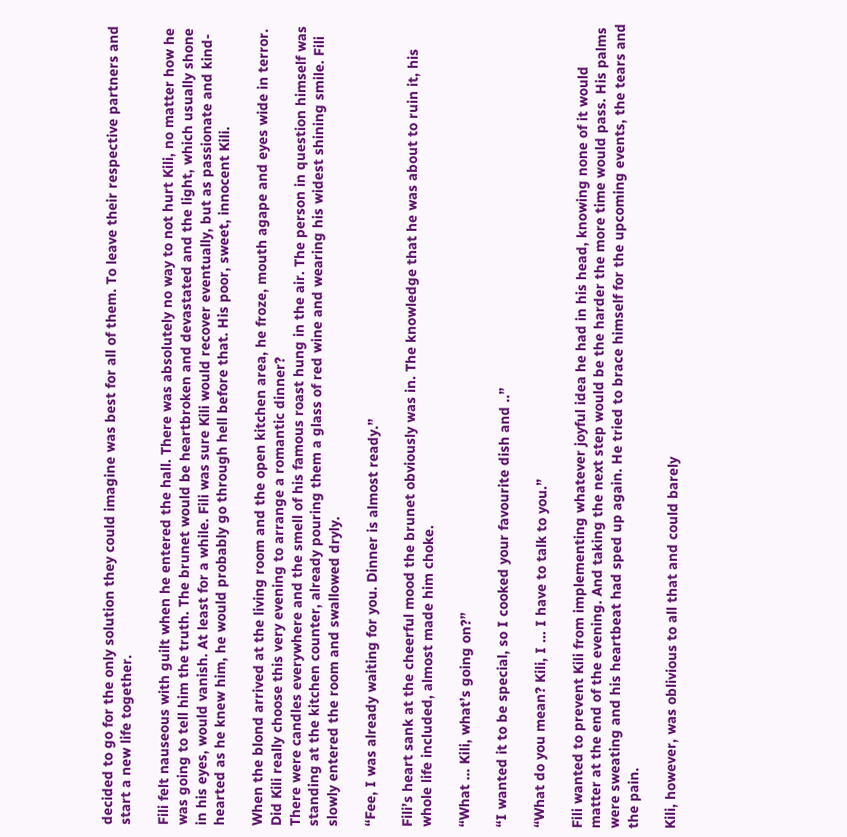decided to go for the only solution they could imagine was best for all of them. To leave their respective partners and start a new life together.

Fili felt nauseous with guilt when he entered the hall. There was absolutely no way to not hurt Kili, no matter how he was going to tell him the truth. The brunet would be heartbroken and devastated and the light, which usually shone in his eyes, would vanish. At least for a while. Fili was sure Kili would recover eventually, but as passionate and kind-hearted as he knew him, he would probably go through hell before that. His poor, sweet, innocent Kili.

When the blond arrived at the living room and the open kitchen area, he froze, mouth agape and eyes wide in terror. Did Kili really choose this very evening to arrange a romantic dinner?
There were candles everywhere and the smell of his famous roast hung in the air. The person in question himself was standing at the kitchen counter, already pouring them a glass of red wine and wearing his widest shining smile. Fili slowly entered the room and swallowed dryly.

“Fee, I was already waiting for you. Dinner is almost ready.”

Fili’s heart sank at the cheerful mood the brunet obviously was in. The knowledge that he was about to ruin it, his whole life included, almost made him choke.

“What … Kili, what’s going on?”

“I wanted it to be special, so I cooked your favourite dish and ..”

“What do you mean? Kili, I … I have to talk to you.”

Fili wanted to prevent Kili from implementing whatever joyful idea he had in his head, knowing none of it would matter at the end of the evening. And taking the next step would be the harder the more time would pass. His palms were sweating and his heartbeat had sped up again. He tried to brace himself for the upcoming events, the tears and the pain.

Kili, however, was oblivious to all that and could barely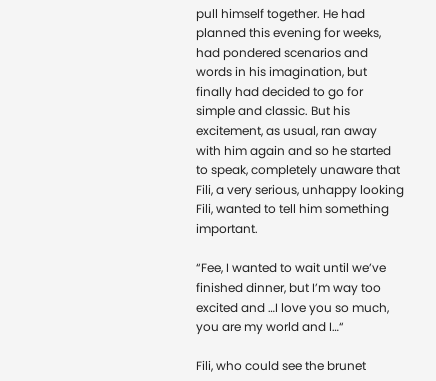pull himself together. He had planned this evening for weeks, had pondered scenarios and words in his imagination, but finally had decided to go for simple and classic. But his excitement, as usual, ran away with him again and so he started to speak, completely unaware that Fili, a very serious, unhappy looking Fili, wanted to tell him something important.

“Fee, I wanted to wait until we’ve finished dinner, but I’m way too excited and …I love you so much, you are my world and I…“

Fili, who could see the brunet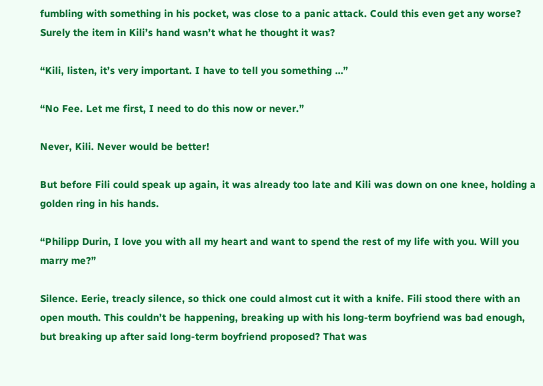fumbling with something in his pocket, was close to a panic attack. Could this even get any worse? Surely the item in Kili’s hand wasn’t what he thought it was?

“Kili, listen, it’s very important. I have to tell you something …”

“No Fee. Let me first, I need to do this now or never.”

Never, Kili. Never would be better!

But before Fili could speak up again, it was already too late and Kili was down on one knee, holding a golden ring in his hands.

“Philipp Durin, I love you with all my heart and want to spend the rest of my life with you. Will you marry me?”

Silence. Eerie, treacly silence, so thick one could almost cut it with a knife. Fili stood there with an open mouth. This couldn’t be happening, breaking up with his long-term boyfriend was bad enough, but breaking up after said long-term boyfriend proposed? That was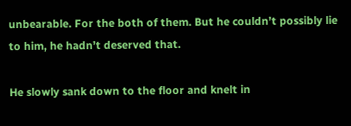unbearable. For the both of them. But he couldn’t possibly lie to him, he hadn’t deserved that.

He slowly sank down to the floor and knelt in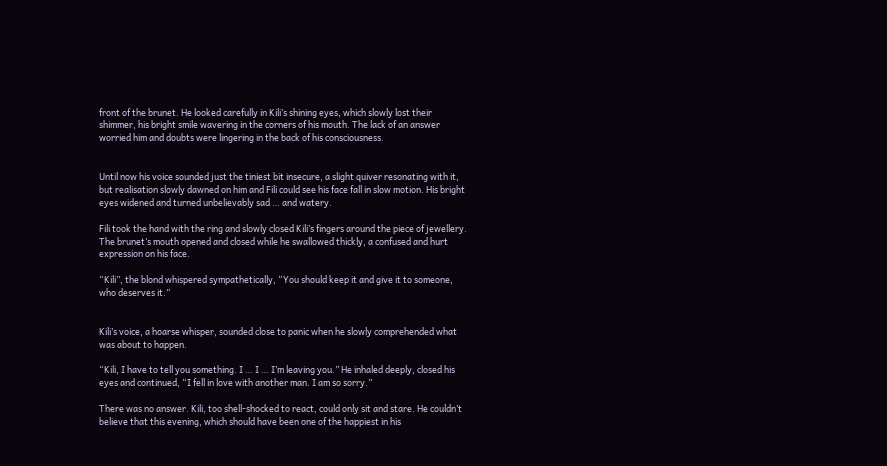front of the brunet. He looked carefully in Kili’s shining eyes, which slowly lost their shimmer, his bright smile wavering in the corners of his mouth. The lack of an answer worried him and doubts were lingering in the back of his consciousness.


Until now his voice sounded just the tiniest bit insecure, a slight quiver resonating with it, but realisation slowly dawned on him and Fili could see his face fall in slow motion. His bright eyes widened and turned unbelievably sad … and watery.

Fili took the hand with the ring and slowly closed Kili’s fingers around the piece of jewellery. The brunet’s mouth opened and closed while he swallowed thickly, a confused and hurt expression on his face.

“Kili”, the blond whispered sympathetically, “You should keep it and give it to someone, who deserves it.”


Kili’s voice, a hoarse whisper, sounded close to panic when he slowly comprehended what was about to happen.

“Kili, I have to tell you something. I … I … I’m leaving you.” He inhaled deeply, closed his eyes and continued, “I fell in love with another man. I am so sorry.”

There was no answer. Kili, too shell-shocked to react, could only sit and stare. He couldn’t believe that this evening, which should have been one of the happiest in his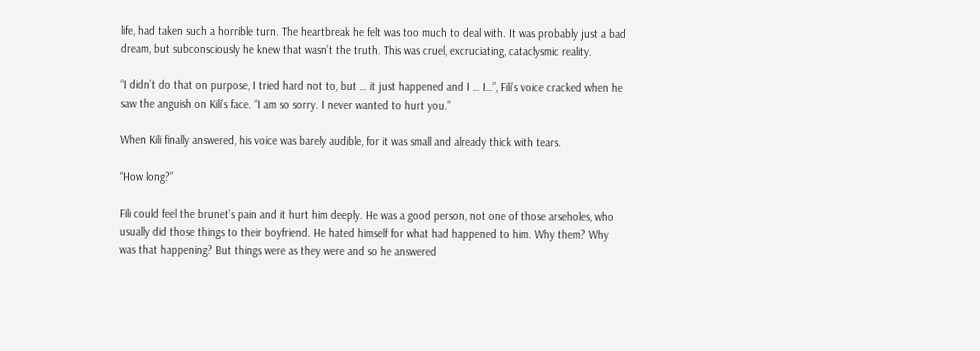life, had taken such a horrible turn. The heartbreak he felt was too much to deal with. It was probably just a bad dream, but subconsciously he knew that wasn’t the truth. This was cruel, excruciating, cataclysmic reality.

“I didn’t do that on purpose, I tried hard not to, but … it just happened and I … I…”, Fili’s voice cracked when he saw the anguish on Kili’s face. “I am so sorry. I never wanted to hurt you.”

When Kili finally answered, his voice was barely audible, for it was small and already thick with tears.

“How long?”

Fili could feel the brunet’s pain and it hurt him deeply. He was a good person, not one of those arseholes, who usually did those things to their boyfriend. He hated himself for what had happened to him. Why them? Why was that happening? But things were as they were and so he answered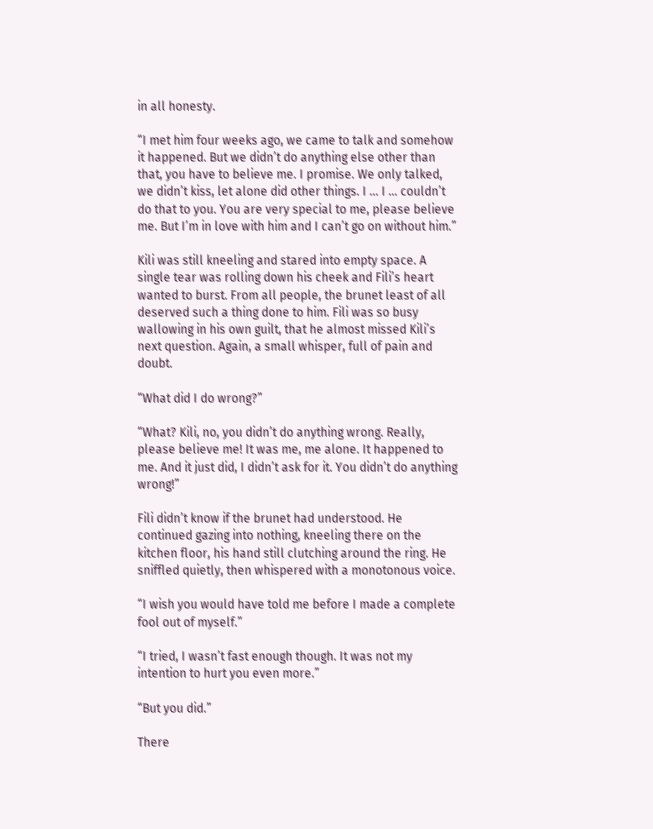in all honesty.

“I met him four weeks ago, we came to talk and somehow it happened. But we didn’t do anything else other than that, you have to believe me. I promise. We only talked, we didn’t kiss, let alone did other things. I … I … couldn’t do that to you. You are very special to me, please believe me. But I’m in love with him and I can’t go on without him.”

Kili was still kneeling and stared into empty space. A single tear was rolling down his cheek and Fili’s heart wanted to burst. From all people, the brunet least of all deserved such a thing done to him. Fili was so busy wallowing in his own guilt, that he almost missed Kili’s next question. Again, a small whisper, full of pain and doubt.

“What did I do wrong?”

“What? Kili, no, you didn’t do anything wrong. Really, please believe me! It was me, me alone. It happened to me. And it just did, I didn’t ask for it. You didn’t do anything wrong!”

Fili didn’t know if the brunet had understood. He continued gazing into nothing, kneeling there on the kitchen floor, his hand still clutching around the ring. He sniffled quietly, then whispered with a monotonous voice.

“I wish you would have told me before I made a complete fool out of myself.”

“I tried, I wasn’t fast enough though. It was not my intention to hurt you even more.”

“But you did.”

There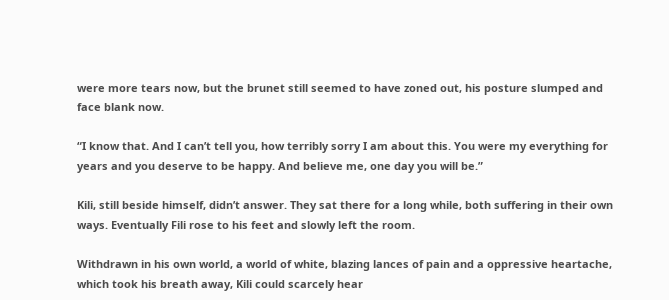were more tears now, but the brunet still seemed to have zoned out, his posture slumped and face blank now.

“I know that. And I can’t tell you, how terribly sorry I am about this. You were my everything for years and you deserve to be happy. And believe me, one day you will be.”

Kili, still beside himself, didn’t answer. They sat there for a long while, both suffering in their own ways. Eventually Fili rose to his feet and slowly left the room.

Withdrawn in his own world, a world of white, blazing lances of pain and a oppressive heartache, which took his breath away, Kili could scarcely hear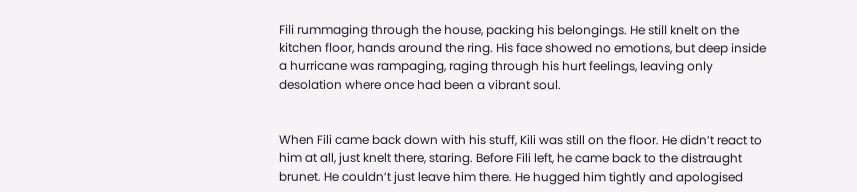Fili rummaging through the house, packing his belongings. He still knelt on the kitchen floor, hands around the ring. His face showed no emotions, but deep inside a hurricane was rampaging, raging through his hurt feelings, leaving only desolation where once had been a vibrant soul.


When Fili came back down with his stuff, Kili was still on the floor. He didn’t react to him at all, just knelt there, staring. Before Fili left, he came back to the distraught brunet. He couldn’t just leave him there. He hugged him tightly and apologised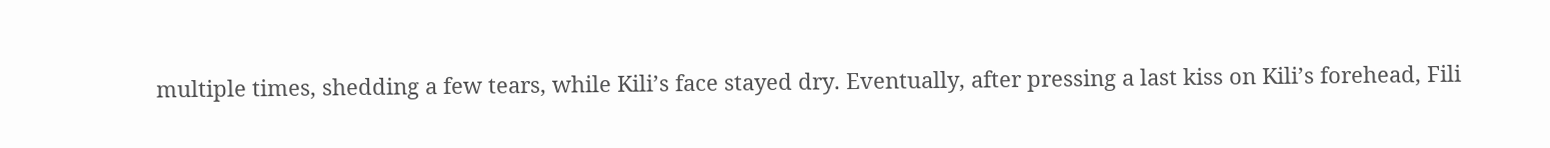multiple times, shedding a few tears, while Kili’s face stayed dry. Eventually, after pressing a last kiss on Kili’s forehead, Fili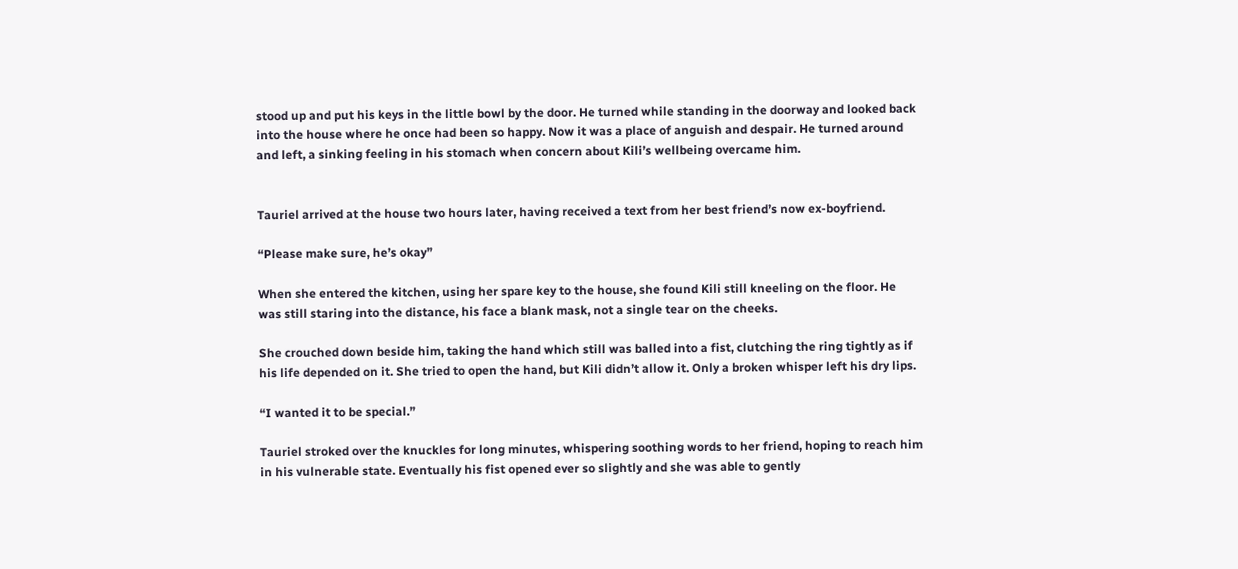stood up and put his keys in the little bowl by the door. He turned while standing in the doorway and looked back into the house where he once had been so happy. Now it was a place of anguish and despair. He turned around and left, a sinking feeling in his stomach when concern about Kili’s wellbeing overcame him.


Tauriel arrived at the house two hours later, having received a text from her best friend’s now ex-boyfriend.

“Please make sure, he’s okay”

When she entered the kitchen, using her spare key to the house, she found Kili still kneeling on the floor. He was still staring into the distance, his face a blank mask, not a single tear on the cheeks.

She crouched down beside him, taking the hand which still was balled into a fist, clutching the ring tightly as if his life depended on it. She tried to open the hand, but Kili didn’t allow it. Only a broken whisper left his dry lips.

“I wanted it to be special.”

Tauriel stroked over the knuckles for long minutes, whispering soothing words to her friend, hoping to reach him in his vulnerable state. Eventually his fist opened ever so slightly and she was able to gently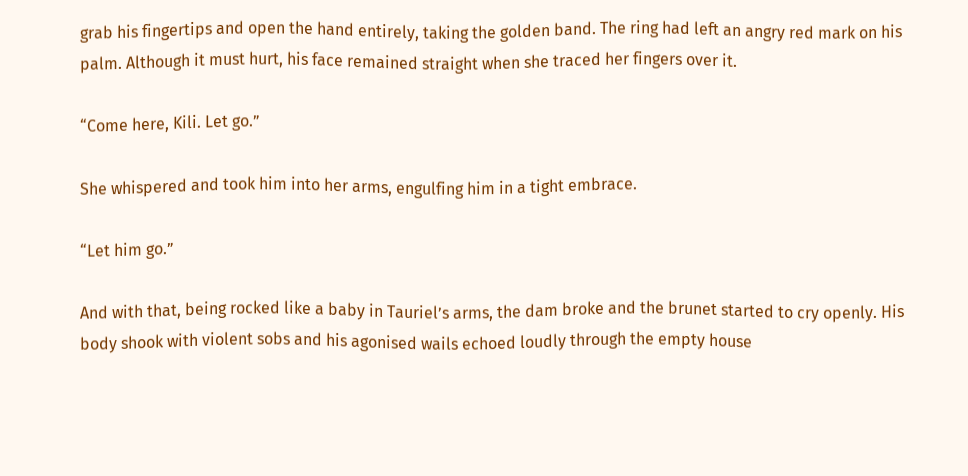grab his fingertips and open the hand entirely, taking the golden band. The ring had left an angry red mark on his palm. Although it must hurt, his face remained straight when she traced her fingers over it.

“Come here, Kili. Let go.”

She whispered and took him into her arms, engulfing him in a tight embrace.

“Let him go.”

And with that, being rocked like a baby in Tauriel’s arms, the dam broke and the brunet started to cry openly. His body shook with violent sobs and his agonised wails echoed loudly through the empty house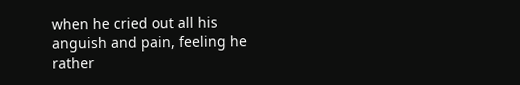when he cried out all his anguish and pain, feeling he rather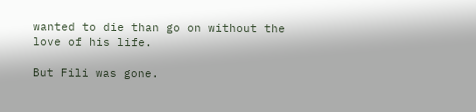wanted to die than go on without the love of his life.

But Fili was gone.